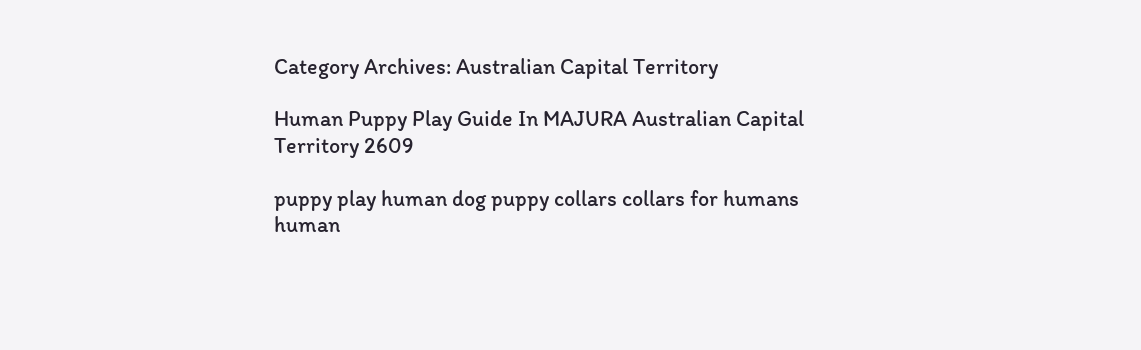Category Archives: Australian Capital Territory

Human Puppy Play Guide In MAJURA Australian Capital Territory 2609

puppy play human dog puppy collars collars for humans human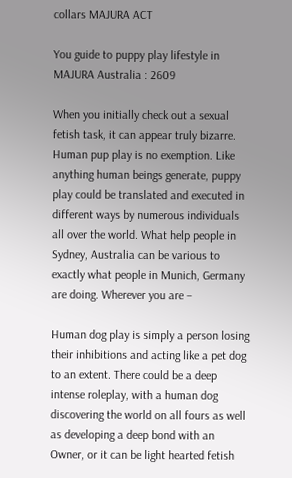collars MAJURA ACT

You guide to puppy play lifestyle in MAJURA Australia : 2609

When you initially check out a sexual fetish task, it can appear truly bizarre. Human pup play is no exemption. Like anything human beings generate, puppy play could be translated and executed in different ways by numerous individuals all over the world. What help people in Sydney, Australia can be various to exactly what people in Munich, Germany are doing. Wherever you are –

Human dog play is simply a person losing their inhibitions and acting like a pet dog to an extent. There could be a deep intense roleplay, with a human dog discovering the world on all fours as well as developing a deep bond with an Owner, or it can be light hearted fetish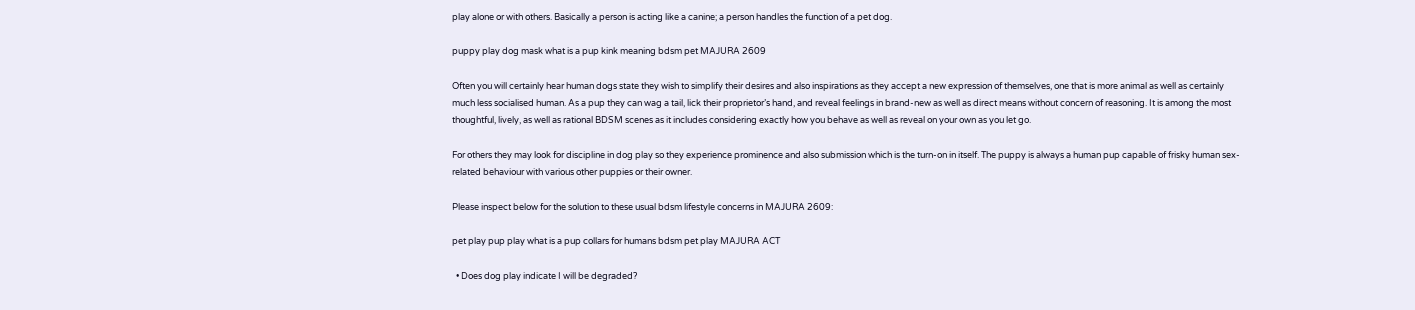play alone or with others. Basically a person is acting like a canine; a person handles the function of a pet dog.

puppy play dog mask what is a pup kink meaning bdsm pet MAJURA 2609

Often you will certainly hear human dogs state they wish to simplify their desires and also inspirations as they accept a new expression of themselves, one that is more animal as well as certainly much less socialised human. As a pup they can wag a tail, lick their proprietor’s hand, and reveal feelings in brand-new as well as direct means without concern of reasoning. It is among the most thoughtful, lively, as well as rational BDSM scenes as it includes considering exactly how you behave as well as reveal on your own as you let go.

For others they may look for discipline in dog play so they experience prominence and also submission which is the turn-on in itself. The puppy is always a human pup capable of frisky human sex-related behaviour with various other puppies or their owner.

Please inspect below for the solution to these usual bdsm lifestyle concerns in MAJURA 2609:

pet play pup play what is a pup collars for humans bdsm pet play MAJURA ACT

  • Does dog play indicate I will be degraded?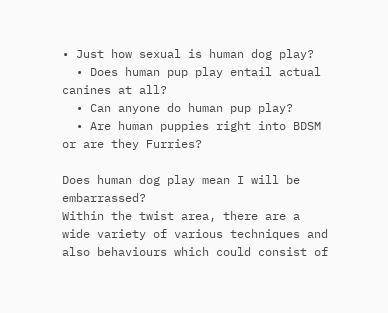• Just how sexual is human dog play?
  • Does human pup play entail actual canines at all?
  • Can anyone do human pup play?
  • Are human puppies right into BDSM or are they Furries?

Does human dog play mean I will be embarrassed?
Within the twist area, there are a wide variety of various techniques and also behaviours which could consist of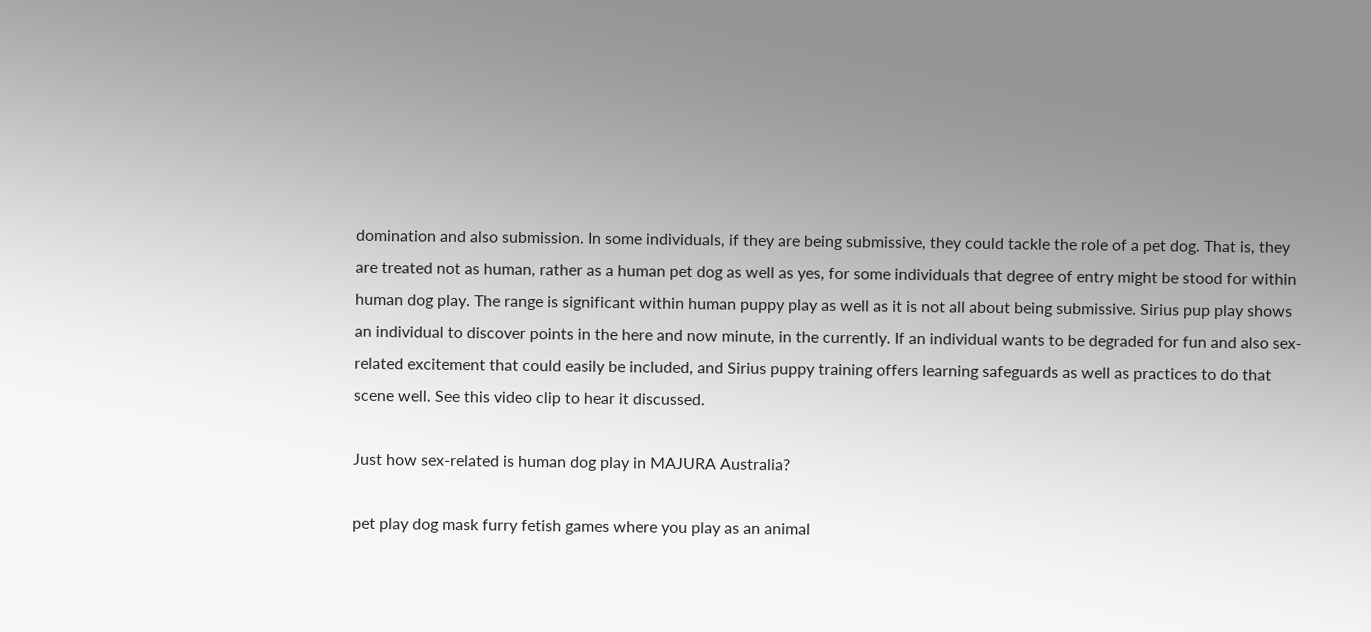domination and also submission. In some individuals, if they are being submissive, they could tackle the role of a pet dog. That is, they are treated not as human, rather as a human pet dog as well as yes, for some individuals that degree of entry might be stood for within human dog play. The range is significant within human puppy play as well as it is not all about being submissive. Sirius pup play shows an individual to discover points in the here and now minute, in the currently. If an individual wants to be degraded for fun and also sex-related excitement that could easily be included, and Sirius puppy training offers learning safeguards as well as practices to do that scene well. See this video clip to hear it discussed.

Just how sex-related is human dog play in MAJURA Australia?

pet play dog mask furry fetish games where you play as an animal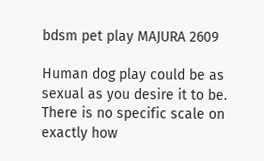bdsm pet play MAJURA 2609

Human dog play could be as sexual as you desire it to be. There is no specific scale on exactly how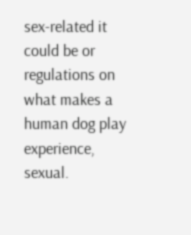sex-related it could be or regulations on what makes a human dog play experience, sexual.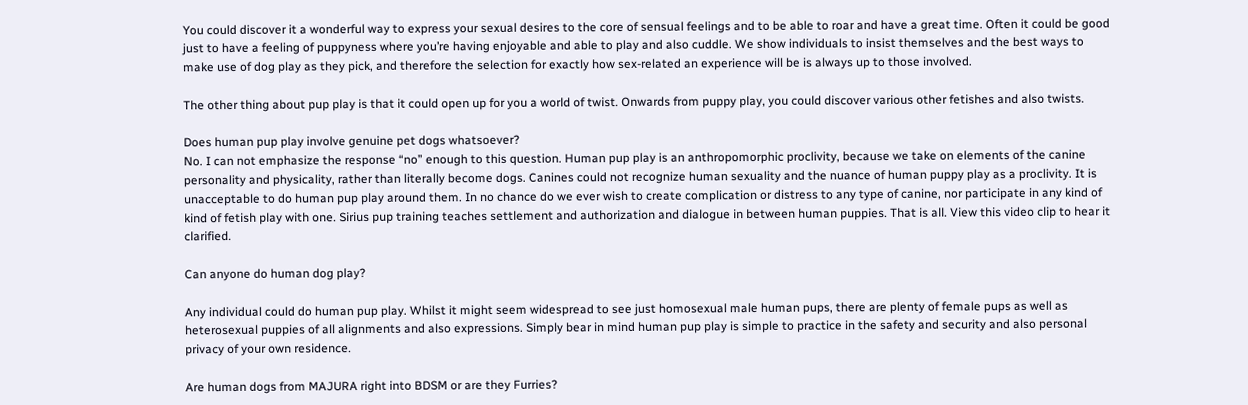You could discover it a wonderful way to express your sexual desires to the core of sensual feelings and to be able to roar and have a great time. Often it could be good just to have a feeling of puppyness where you’re having enjoyable and able to play and also cuddle. We show individuals to insist themselves and the best ways to make use of dog play as they pick, and therefore the selection for exactly how sex-related an experience will be is always up to those involved.

The other thing about pup play is that it could open up for you a world of twist. Onwards from puppy play, you could discover various other fetishes and also twists.

Does human pup play involve genuine pet dogs whatsoever?
No. I can not emphasize the response “no” enough to this question. Human pup play is an anthropomorphic proclivity, because we take on elements of the canine personality and physicality, rather than literally become dogs. Canines could not recognize human sexuality and the nuance of human puppy play as a proclivity. It is unacceptable to do human pup play around them. In no chance do we ever wish to create complication or distress to any type of canine, nor participate in any kind of kind of fetish play with one. Sirius pup training teaches settlement and authorization and dialogue in between human puppies. That is all. View this video clip to hear it clarified.

Can anyone do human dog play?

Any individual could do human pup play. Whilst it might seem widespread to see just homosexual male human pups, there are plenty of female pups as well as heterosexual puppies of all alignments and also expressions. Simply bear in mind human pup play is simple to practice in the safety and security and also personal privacy of your own residence.

Are human dogs from MAJURA right into BDSM or are they Furries?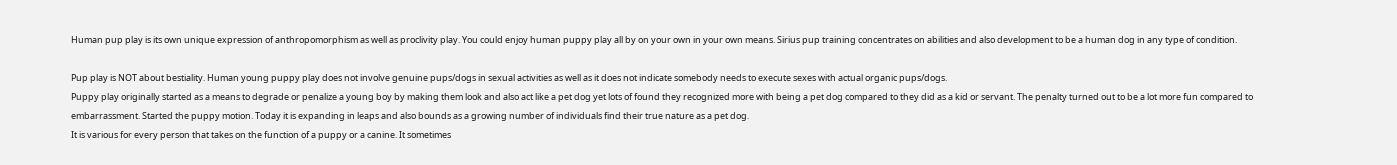Human pup play is its own unique expression of anthropomorphism as well as proclivity play. You could enjoy human puppy play all by on your own in your own means. Sirius pup training concentrates on abilities and also development to be a human dog in any type of condition.

Pup play is NOT about bestiality. Human young puppy play does not involve genuine pups/dogs in sexual activities as well as it does not indicate somebody needs to execute sexes with actual organic pups/dogs.
Puppy play originally started as a means to degrade or penalize a young boy by making them look and also act like a pet dog yet lots of found they recognized more with being a pet dog compared to they did as a kid or servant. The penalty turned out to be a lot more fun compared to embarrassment. Started the puppy motion. Today it is expanding in leaps and also bounds as a growing number of individuals find their true nature as a pet dog.
It is various for every person that takes on the function of a puppy or a canine. It sometimes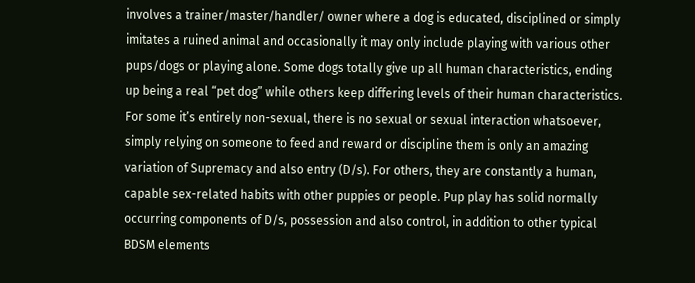involves a trainer/master/handler/ owner where a dog is educated, disciplined or simply imitates a ruined animal and occasionally it may only include playing with various other pups/dogs or playing alone. Some dogs totally give up all human characteristics, ending up being a real “pet dog” while others keep differing levels of their human characteristics.
For some it’s entirely non-sexual, there is no sexual or sexual interaction whatsoever, simply relying on someone to feed and reward or discipline them is only an amazing variation of Supremacy and also entry (D/s). For others, they are constantly a human, capable sex-related habits with other puppies or people. Pup play has solid normally occurring components of D/s, possession and also control, in addition to other typical BDSM elements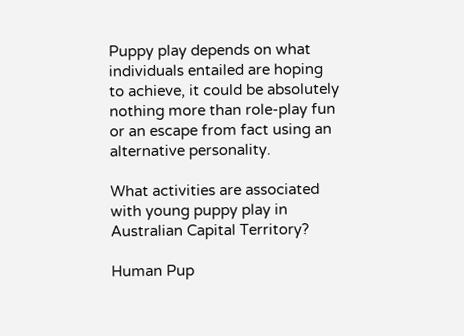Puppy play depends on what individuals entailed are hoping to achieve, it could be absolutely nothing more than role-play fun or an escape from fact using an alternative personality.

What activities are associated with young puppy play in Australian Capital Territory?

Human Pup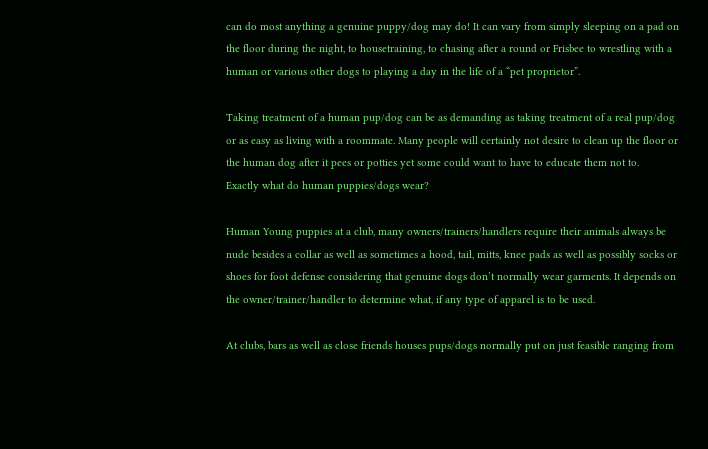can do most anything a genuine puppy/dog may do! It can vary from simply sleeping on a pad on the floor during the night, to housetraining, to chasing after a round or Frisbee to wrestling with a human or various other dogs to playing a day in the life of a “pet proprietor”.

Taking treatment of a human pup/dog can be as demanding as taking treatment of a real pup/dog or as easy as living with a roommate. Many people will certainly not desire to clean up the floor or the human dog after it pees or potties yet some could want to have to educate them not to.
Exactly what do human puppies/dogs wear?

Human Young puppies at a club, many owners/trainers/handlers require their animals always be nude besides a collar as well as sometimes a hood, tail, mitts, knee pads as well as possibly socks or shoes for foot defense considering that genuine dogs don’t normally wear garments. It depends on the owner/trainer/handler to determine what, if any type of apparel is to be used.

At clubs, bars as well as close friends houses pups/dogs normally put on just feasible ranging from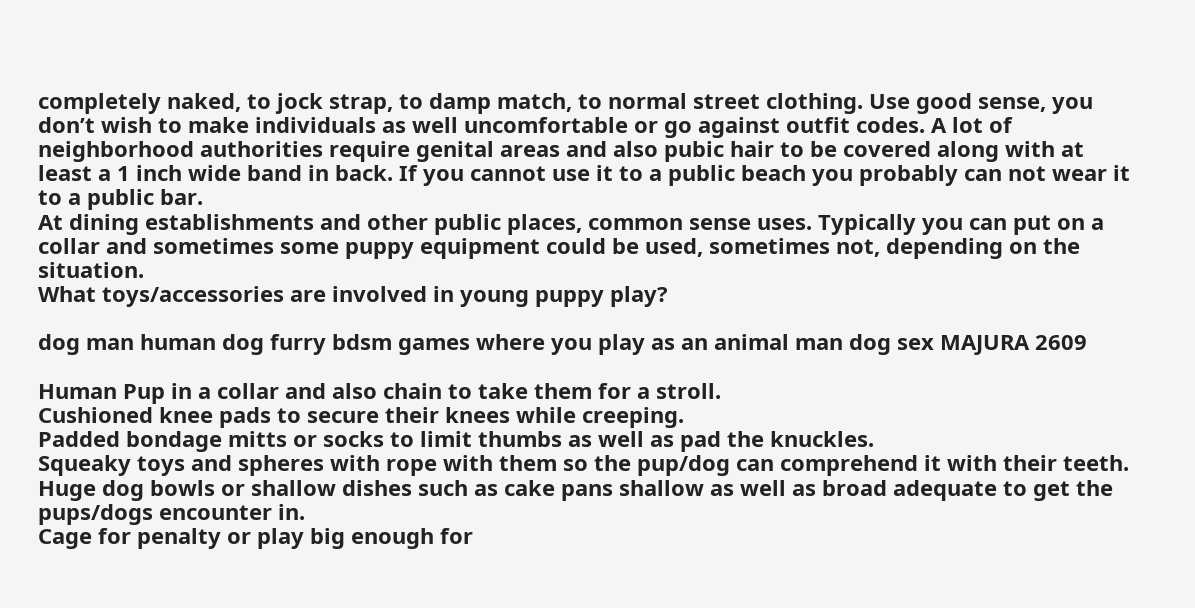completely naked, to jock strap, to damp match, to normal street clothing. Use good sense, you don’t wish to make individuals as well uncomfortable or go against outfit codes. A lot of neighborhood authorities require genital areas and also pubic hair to be covered along with at least a 1 inch wide band in back. If you cannot use it to a public beach you probably can not wear it to a public bar.
At dining establishments and other public places, common sense uses. Typically you can put on a collar and sometimes some puppy equipment could be used, sometimes not, depending on the situation.
What toys/accessories are involved in young puppy play?

dog man human dog furry bdsm games where you play as an animal man dog sex MAJURA 2609

Human Pup in a collar and also chain to take them for a stroll.
Cushioned knee pads to secure their knees while creeping.
Padded bondage mitts or socks to limit thumbs as well as pad the knuckles.
Squeaky toys and spheres with rope with them so the pup/dog can comprehend it with their teeth.
Huge dog bowls or shallow dishes such as cake pans shallow as well as broad adequate to get the pups/dogs encounter in.
Cage for penalty or play big enough for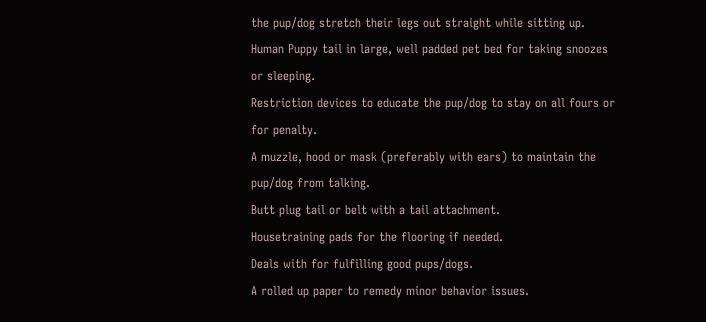the pup/dog stretch their legs out straight while sitting up.
Human Puppy tail in large, well padded pet bed for taking snoozes or sleeping.
Restriction devices to educate the pup/dog to stay on all fours or for penalty.
A muzzle, hood or mask (preferably with ears) to maintain the pup/dog from talking.
Butt plug tail or belt with a tail attachment.
Housetraining pads for the flooring if needed.
Deals with for fulfilling good pups/dogs.
A rolled up paper to remedy minor behavior issues.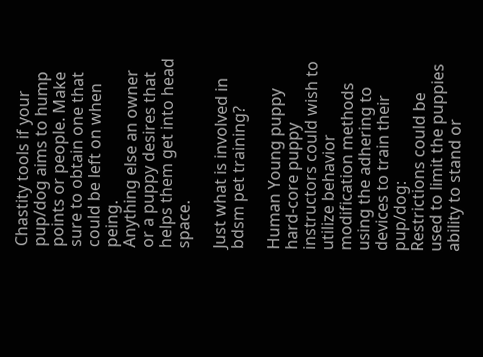Chastity tools if your pup/dog aims to hump points or people. Make sure to obtain one that could be left on when peing.
Anything else an owner or a puppy desires that helps them get into head space.

Just what is involved in bdsm pet training?

Human Young puppy hard-core puppy instructors could wish to utilize behavior modification methods using the adhering to devices to train their pup/dog:
Restrictions could be used to limit the puppies ability to stand or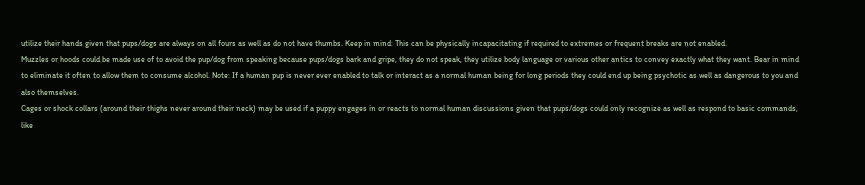utilize their hands given that pups/dogs are always on all fours as well as do not have thumbs. Keep in mind: This can be physically incapacitating if required to extremes or frequent breaks are not enabled.
Muzzles or hoods could be made use of to avoid the pup/dog from speaking because pups/dogs bark and gripe, they do not speak, they utilize body language or various other antics to convey exactly what they want. Bear in mind to eliminate it often to allow them to consume alcohol. Note: If a human pup is never ever enabled to talk or interact as a normal human being for long periods they could end up being psychotic as well as dangerous to you and also themselves.
Cages or shock collars (around their thighs never around their neck) may be used if a puppy engages in or reacts to normal human discussions given that pups/dogs could only recognize as well as respond to basic commands, like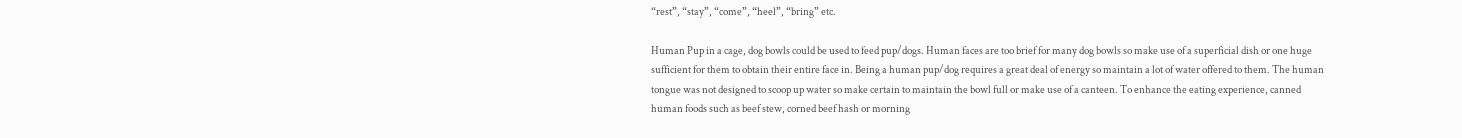“rest”, “stay”, “come”, “heel”, “bring” etc.

Human Pup in a cage, dog bowls could be used to feed pup/dogs. Human faces are too brief for many dog bowls so make use of a superficial dish or one huge sufficient for them to obtain their entire face in. Being a human pup/dog requires a great deal of energy so maintain a lot of water offered to them. The human tongue was not designed to scoop up water so make certain to maintain the bowl full or make use of a canteen. To enhance the eating experience, canned human foods such as beef stew, corned beef hash or morning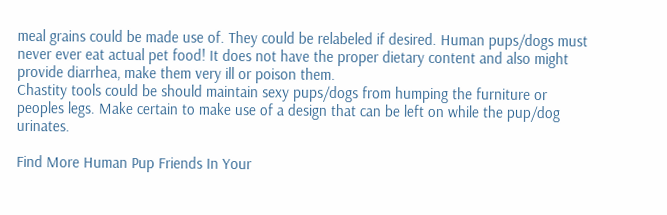meal grains could be made use of. They could be relabeled if desired. Human pups/dogs must never ever eat actual pet food! It does not have the proper dietary content and also might provide diarrhea, make them very ill or poison them.
Chastity tools could be should maintain sexy pups/dogs from humping the furniture or peoples legs. Make certain to make use of a design that can be left on while the pup/dog urinates.

Find More Human Pup Friends In Your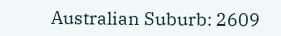Australian Suburb: 2609